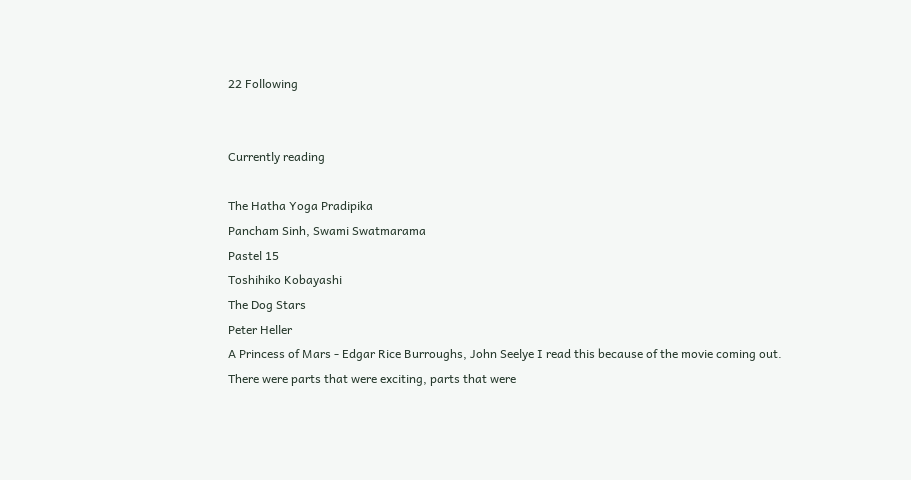22 Following


Currently reading

The Hatha Yoga Pradipika
Pancham Sinh, Swami Swatmarama
Pastel 15
Toshihiko Kobayashi
The Dog Stars
Peter Heller
A Princess of Mars - Edgar Rice Burroughs, John Seelye I read this because of the movie coming out. There were parts that were exciting, parts that were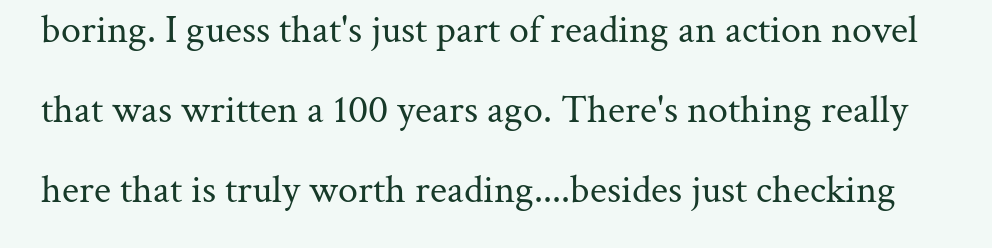boring. I guess that's just part of reading an action novel that was written a 100 years ago. There's nothing really here that is truly worth reading....besides just checking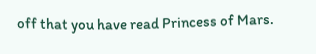off that you have read Princess of Mars.